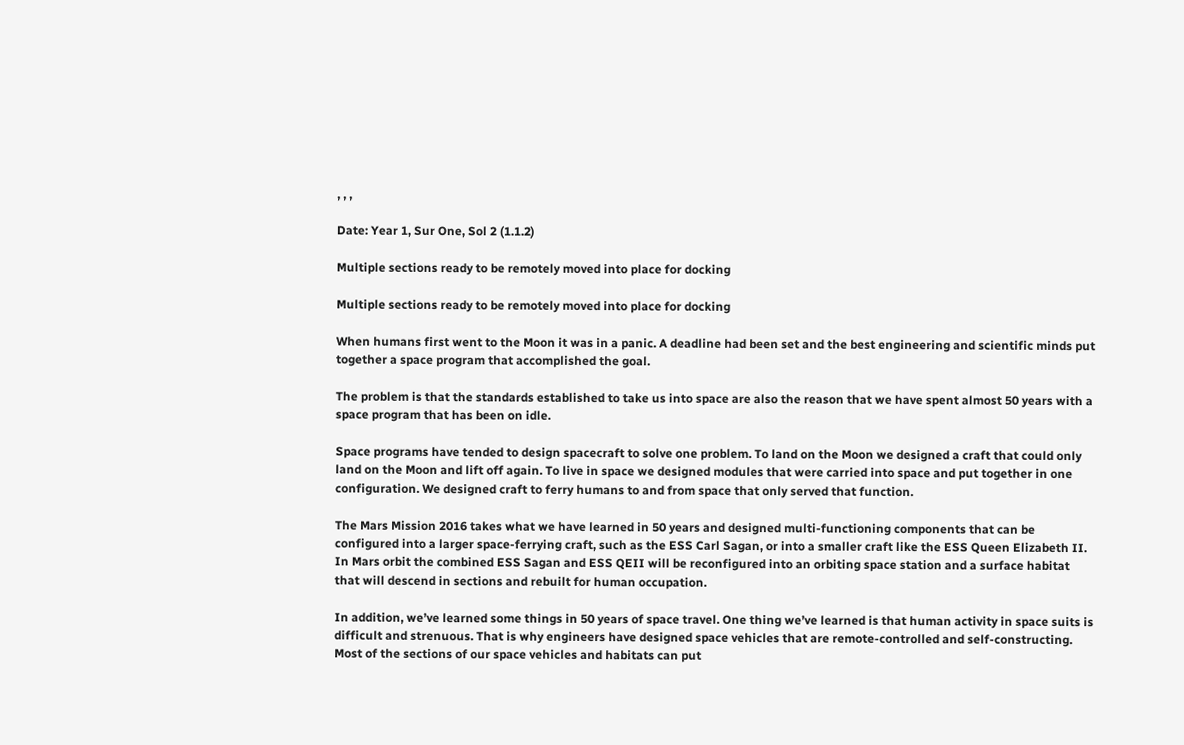, , ,

Date: Year 1, Sur One, Sol 2 (1.1.2)

Multiple sections ready to be remotely moved into place for docking

Multiple sections ready to be remotely moved into place for docking

When humans first went to the Moon it was in a panic. A deadline had been set and the best engineering and scientific minds put together a space program that accomplished the goal.

The problem is that the standards established to take us into space are also the reason that we have spent almost 50 years with a space program that has been on idle.

Space programs have tended to design spacecraft to solve one problem. To land on the Moon we designed a craft that could only land on the Moon and lift off again. To live in space we designed modules that were carried into space and put together in one configuration. We designed craft to ferry humans to and from space that only served that function.

The Mars Mission 2016 takes what we have learned in 50 years and designed multi-functioning components that can be configured into a larger space-ferrying craft, such as the ESS Carl Sagan, or into a smaller craft like the ESS Queen Elizabeth II. In Mars orbit the combined ESS Sagan and ESS QEII will be reconfigured into an orbiting space station and a surface habitat that will descend in sections and rebuilt for human occupation.

In addition, we’ve learned some things in 50 years of space travel. One thing we’ve learned is that human activity in space suits is difficult and strenuous. That is why engineers have designed space vehicles that are remote-controlled and self-constructing. Most of the sections of our space vehicles and habitats can put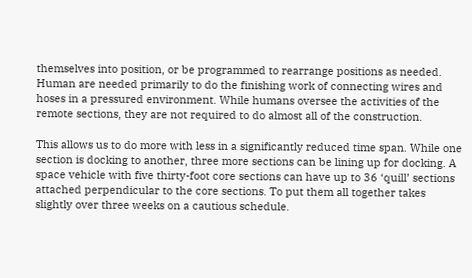themselves into position, or be programmed to rearrange positions as needed. Human are needed primarily to do the finishing work of connecting wires and hoses in a pressured environment. While humans oversee the activities of the remote sections, they are not required to do almost all of the construction.

This allows us to do more with less in a significantly reduced time span. While one section is docking to another, three more sections can be lining up for docking. A space vehicle with five thirty-foot core sections can have up to 36 ‘quill’ sections attached perpendicular to the core sections. To put them all together takes slightly over three weeks on a cautious schedule.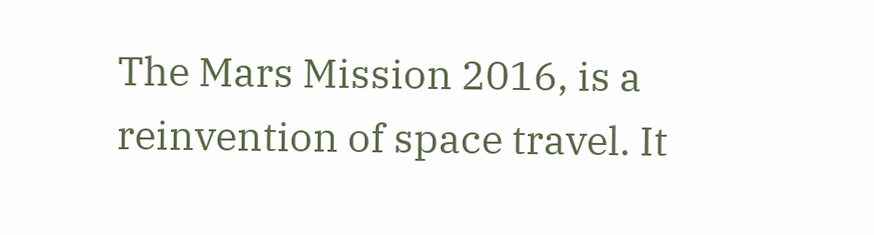The Mars Mission 2016, is a reinvention of space travel. It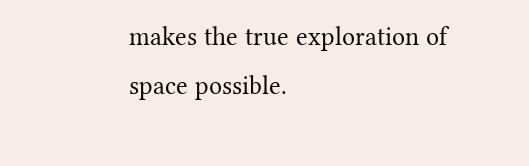makes the true exploration of space possible.